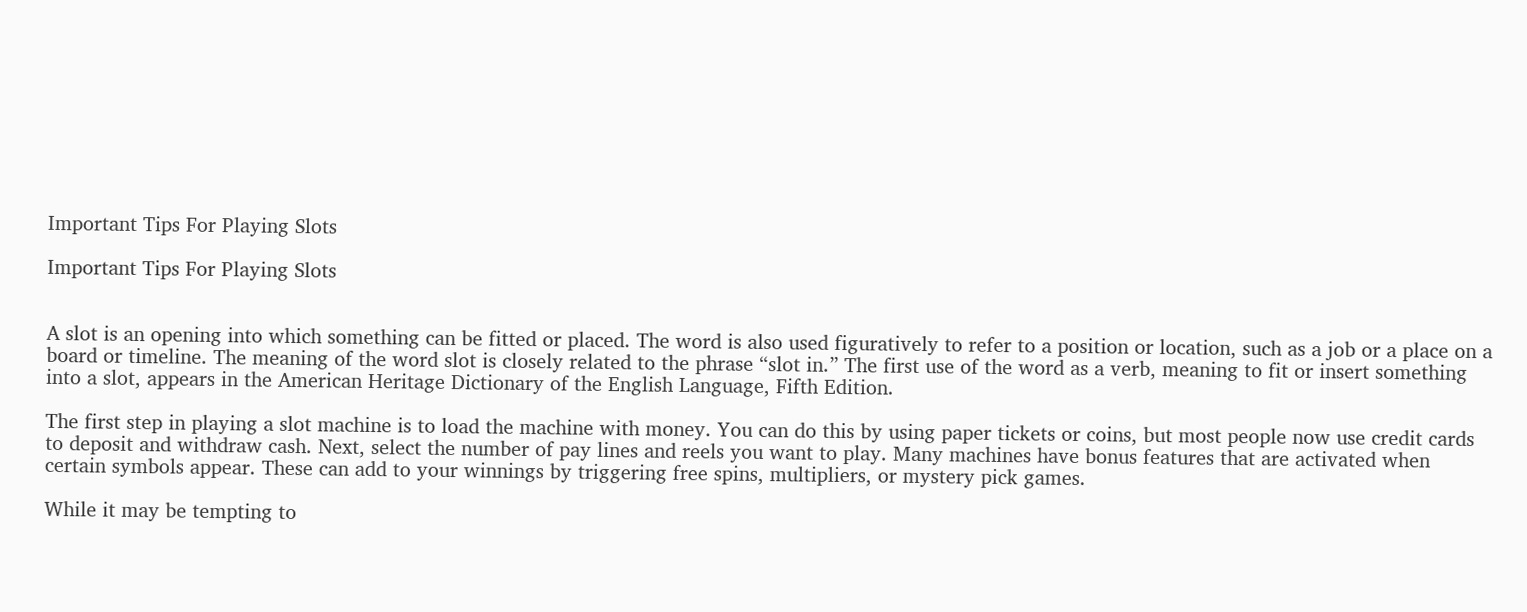Important Tips For Playing Slots

Important Tips For Playing Slots


A slot is an opening into which something can be fitted or placed. The word is also used figuratively to refer to a position or location, such as a job or a place on a board or timeline. The meaning of the word slot is closely related to the phrase “slot in.” The first use of the word as a verb, meaning to fit or insert something into a slot, appears in the American Heritage Dictionary of the English Language, Fifth Edition.

The first step in playing a slot machine is to load the machine with money. You can do this by using paper tickets or coins, but most people now use credit cards to deposit and withdraw cash. Next, select the number of pay lines and reels you want to play. Many machines have bonus features that are activated when certain symbols appear. These can add to your winnings by triggering free spins, multipliers, or mystery pick games.

While it may be tempting to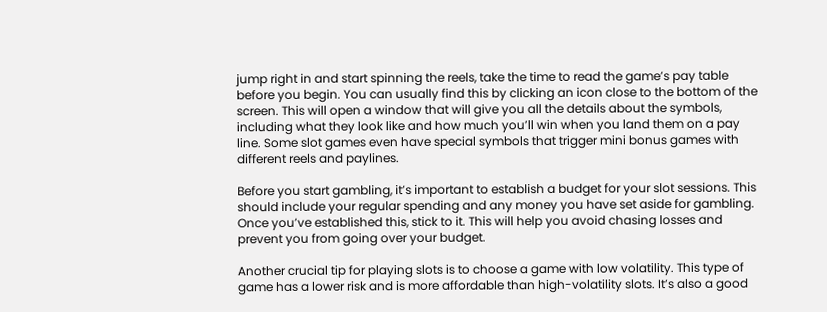jump right in and start spinning the reels, take the time to read the game’s pay table before you begin. You can usually find this by clicking an icon close to the bottom of the screen. This will open a window that will give you all the details about the symbols, including what they look like and how much you’ll win when you land them on a pay line. Some slot games even have special symbols that trigger mini bonus games with different reels and paylines.

Before you start gambling, it’s important to establish a budget for your slot sessions. This should include your regular spending and any money you have set aside for gambling. Once you’ve established this, stick to it. This will help you avoid chasing losses and prevent you from going over your budget.

Another crucial tip for playing slots is to choose a game with low volatility. This type of game has a lower risk and is more affordable than high-volatility slots. It’s also a good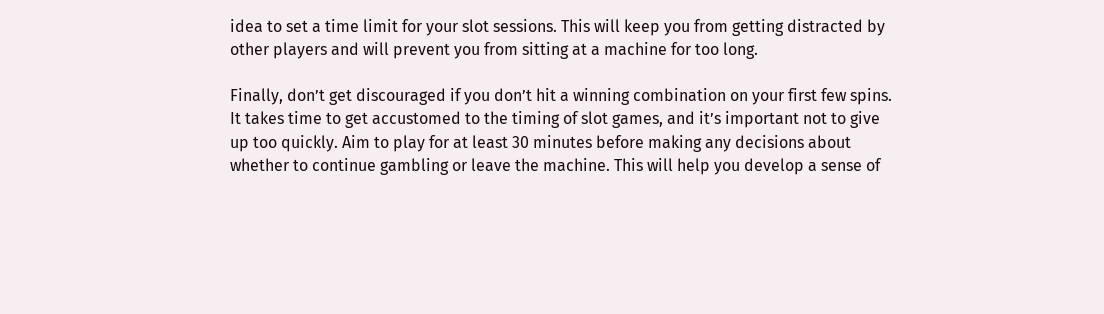idea to set a time limit for your slot sessions. This will keep you from getting distracted by other players and will prevent you from sitting at a machine for too long.

Finally, don’t get discouraged if you don’t hit a winning combination on your first few spins. It takes time to get accustomed to the timing of slot games, and it’s important not to give up too quickly. Aim to play for at least 30 minutes before making any decisions about whether to continue gambling or leave the machine. This will help you develop a sense of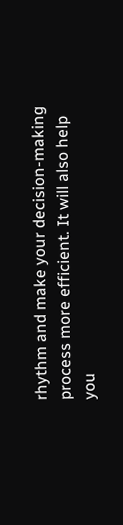rhythm and make your decision-making process more efficient. It will also help you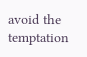avoid the temptation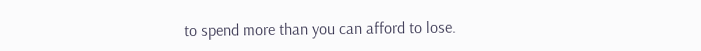to spend more than you can afford to lose.